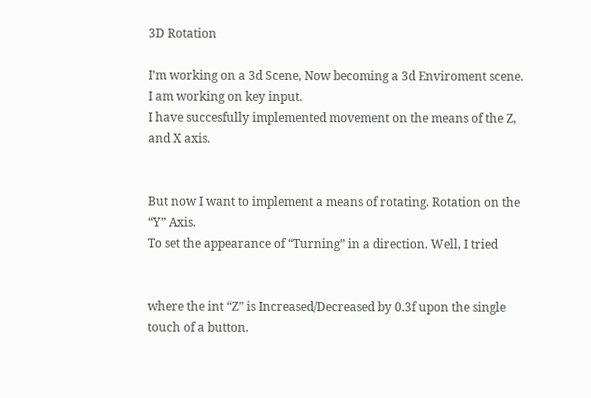3D Rotation

I’m working on a 3d Scene, Now becoming a 3d Enviroment scene. I am working on key input.
I have succesfully implemented movement on the means of the Z, and X axis.


But now I want to implement a means of rotating. Rotation on the “Y” Axis.
To set the appearance of “Turning” in a direction. Well, I tried


where the int “Z” is Increased/Decreased by 0.3f upon the single touch of a button.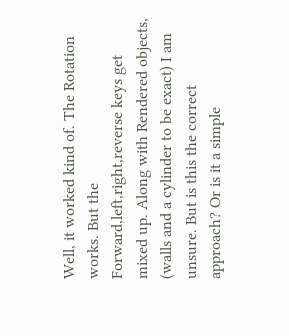Well, it worked kind of. The Rotation works. But the Forward,left,right,reverse keys get mixed up. Along with Rendered objects, (walls and a cylinder to be exact) I am unsure. But is this the correct approach? Or is it a simple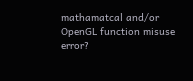mathamatcal and/or OpenGL function misuse error?